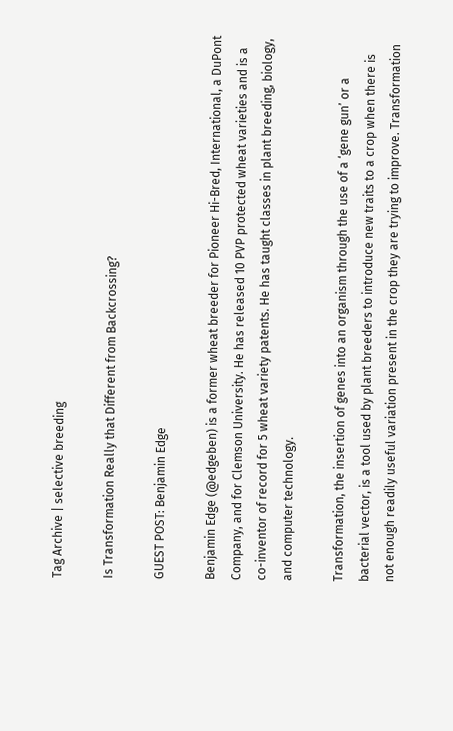Tag Archive | selective breeding

Is Transformation Really that Different from Backcrossing?

GUEST POST: Benjamin Edge

Benjamin Edge (@edgeben) is a former wheat breeder for Pioneer Hi-Bred, International, a DuPont Company, and for Clemson University. He has released 10 PVP protected wheat varieties and is a co-inventor of record for 5 wheat variety patents. He has taught classes in plant breeding, biology, and computer technology.

Transformation, the insertion of genes into an organism through the use of a ‘gene gun’ or a bacterial vector, is a tool used by plant breeders to introduce new traits to a crop when there is not enough readily useful variation present in the crop they are trying to improve. Transformation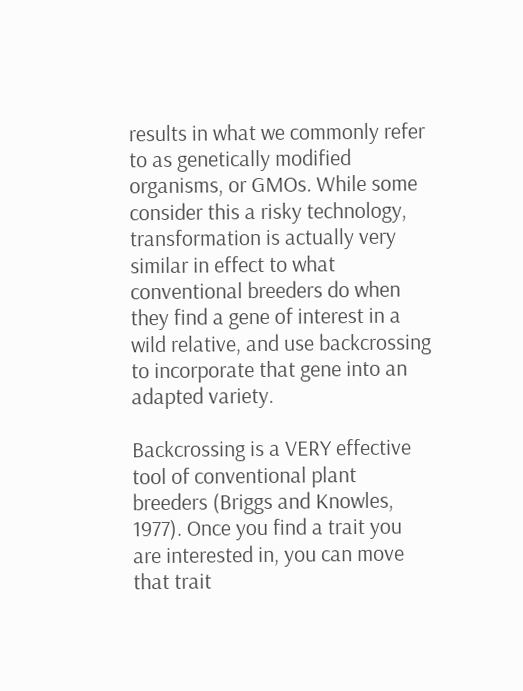results in what we commonly refer to as genetically modified organisms, or GMOs. While some consider this a risky technology,  transformation is actually very similar in effect to what conventional breeders do when they find a gene of interest in a wild relative, and use backcrossing to incorporate that gene into an adapted variety.

Backcrossing is a VERY effective tool of conventional plant breeders (Briggs and Knowles, 1977). Once you find a trait you are interested in, you can move that trait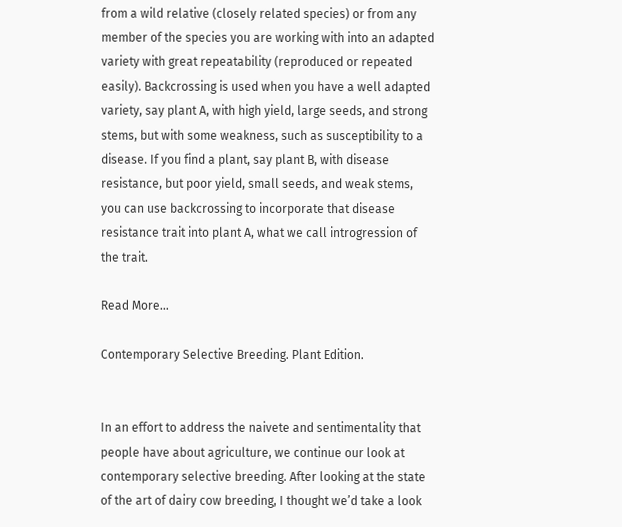from a wild relative (closely related species) or from any member of the species you are working with into an adapted variety with great repeatability (reproduced or repeated easily). Backcrossing is used when you have a well adapted variety, say plant A, with high yield, large seeds, and strong stems, but with some weakness, such as susceptibility to a disease. If you find a plant, say plant B, with disease resistance, but poor yield, small seeds, and weak stems, you can use backcrossing to incorporate that disease resistance trait into plant A, what we call introgression of the trait.

Read More…

Contemporary Selective Breeding. Plant Edition.


In an effort to address the naivete and sentimentality that people have about agriculture, we continue our look at contemporary selective breeding. After looking at the state of the art of dairy cow breeding, I thought we’d take a look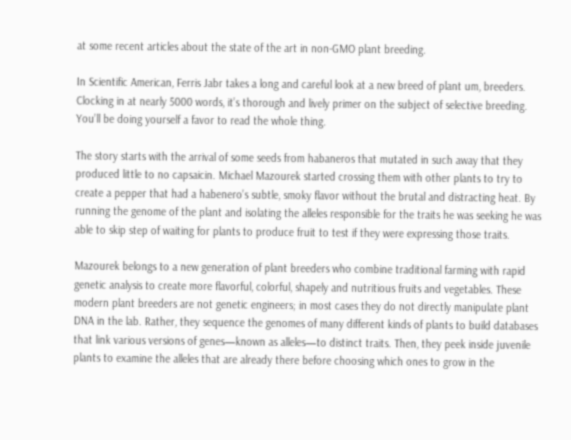at some recent articles about the state of the art in non-GMO plant breeding.

In Scientific American, Ferris Jabr takes a long and careful look at a new breed of plant um, breeders. Clocking in at nearly 5000 words, it’s thorough and lively primer on the subject of selective breeding. You’ll be doing yourself a favor to read the whole thing.

The story starts with the arrival of some seeds from habaneros that mutated in such away that they produced little to no capsaicin. Michael Mazourek started crossing them with other plants to try to create a pepper that had a habenero’s subtle, smoky flavor without the brutal and distracting heat. By running the genome of the plant and isolating the alleles responsible for the traits he was seeking he was able to skip step of waiting for plants to produce fruit to test if they were expressing those traits.

Mazourek belongs to a new generation of plant breeders who combine traditional farming with rapid genetic analysis to create more flavorful, colorful, shapely and nutritious fruits and vegetables. These modern plant breeders are not genetic engineers; in most cases they do not directly manipulate plant DNA in the lab. Rather, they sequence the genomes of many different kinds of plants to build databases that link various versions of genes—known as alleles—to distinct traits. Then, they peek inside juvenile plants to examine the alleles that are already there before choosing which ones to grow in the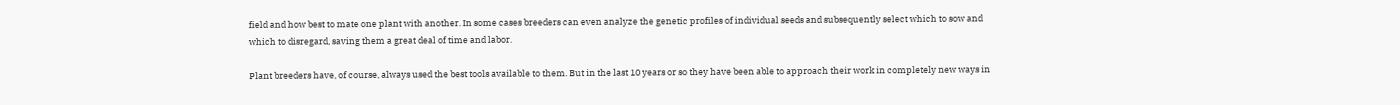field and how best to mate one plant with another. In some cases breeders can even analyze the genetic profiles of individual seeds and subsequently select which to sow and which to disregard, saving them a great deal of time and labor.

Plant breeders have, of course, always used the best tools available to them. But in the last 10 years or so they have been able to approach their work in completely new ways in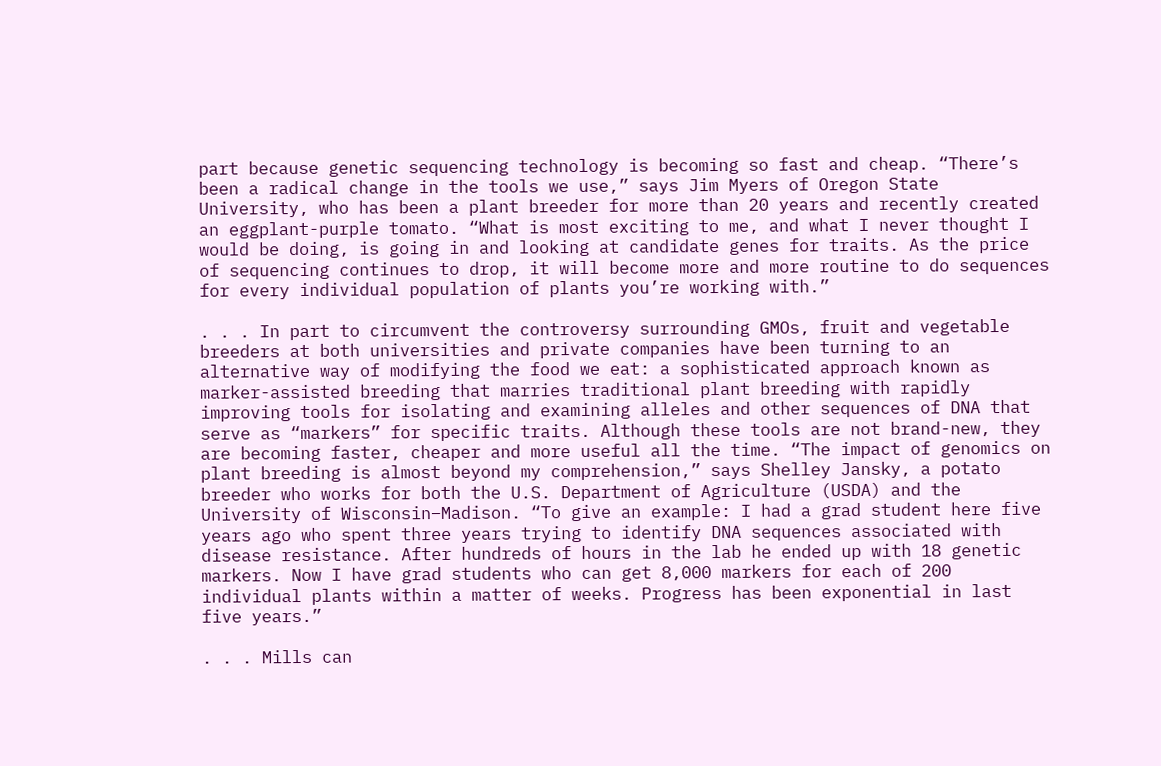part because genetic sequencing technology is becoming so fast and cheap. “There’s been a radical change in the tools we use,” says Jim Myers of Oregon State University, who has been a plant breeder for more than 20 years and recently created an eggplant-purple tomato. “What is most exciting to me, and what I never thought I would be doing, is going in and looking at candidate genes for traits. As the price of sequencing continues to drop, it will become more and more routine to do sequences for every individual population of plants you’re working with.”

. . . In part to circumvent the controversy surrounding GMOs, fruit and vegetable breeders at both universities and private companies have been turning to an alternative way of modifying the food we eat: a sophisticated approach known as marker-assisted breeding that marries traditional plant breeding with rapidly improving tools for isolating and examining alleles and other sequences of DNA that serve as “markers” for specific traits. Although these tools are not brand-new, they are becoming faster, cheaper and more useful all the time. “The impact of genomics on plant breeding is almost beyond my comprehension,” says Shelley Jansky, a potato breeder who works for both the U.S. Department of Agriculture (USDA) and the University of Wisconsin–Madison. “To give an example: I had a grad student here five years ago who spent three years trying to identify DNA sequences associated with disease resistance. After hundreds of hours in the lab he ended up with 18 genetic markers. Now I have grad students who can get 8,000 markers for each of 200 individual plants within a matter of weeks. Progress has been exponential in last five years.”

. . . Mills can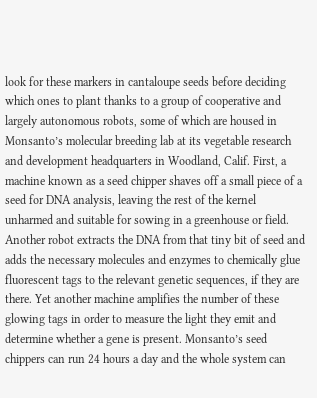look for these markers in cantaloupe seeds before deciding which ones to plant thanks to a group of cooperative and largely autonomous robots, some of which are housed in Monsanto’s molecular breeding lab at its vegetable research and development headquarters in Woodland, Calif. First, a machine known as a seed chipper shaves off a small piece of a seed for DNA analysis, leaving the rest of the kernel unharmed and suitable for sowing in a greenhouse or field. Another robot extracts the DNA from that tiny bit of seed and adds the necessary molecules and enzymes to chemically glue fluorescent tags to the relevant genetic sequences, if they are there. Yet another machine amplifies the number of these glowing tags in order to measure the light they emit and determine whether a gene is present. Monsanto’s seed chippers can run 24 hours a day and the whole system can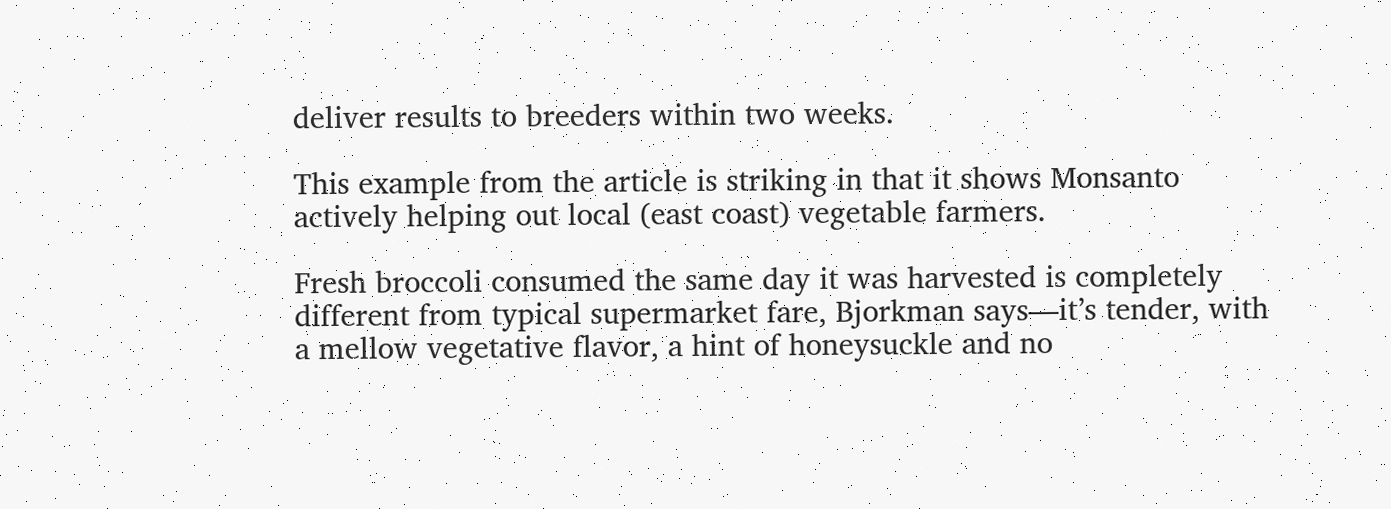deliver results to breeders within two weeks.

This example from the article is striking in that it shows Monsanto actively helping out local (east coast) vegetable farmers.

Fresh broccoli consumed the same day it was harvested is completely different from typical supermarket fare, Bjorkman says—it’s tender, with a mellow vegetative flavor, a hint of honeysuckle and no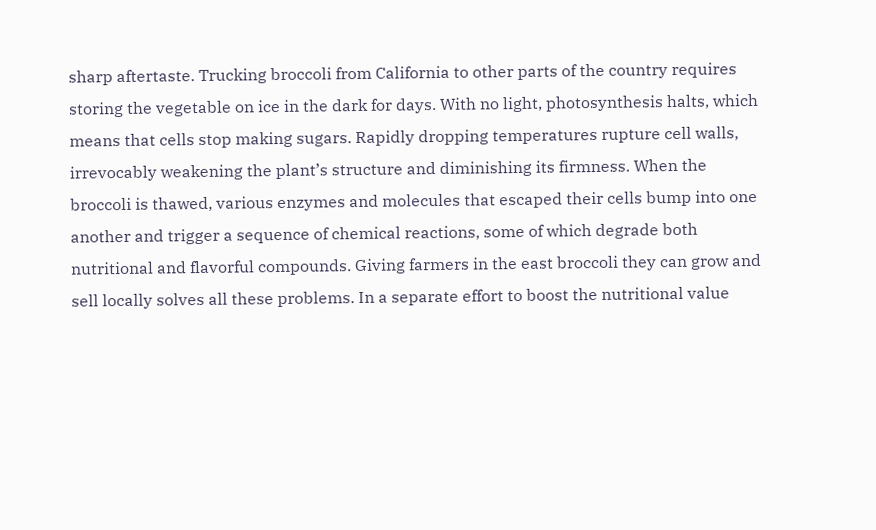sharp aftertaste. Trucking broccoli from California to other parts of the country requires storing the vegetable on ice in the dark for days. With no light, photosynthesis halts, which means that cells stop making sugars. Rapidly dropping temperatures rupture cell walls, irrevocably weakening the plant’s structure and diminishing its firmness. When the broccoli is thawed, various enzymes and molecules that escaped their cells bump into one another and trigger a sequence of chemical reactions, some of which degrade both nutritional and flavorful compounds. Giving farmers in the east broccoli they can grow and sell locally solves all these problems. In a separate effort to boost the nutritional value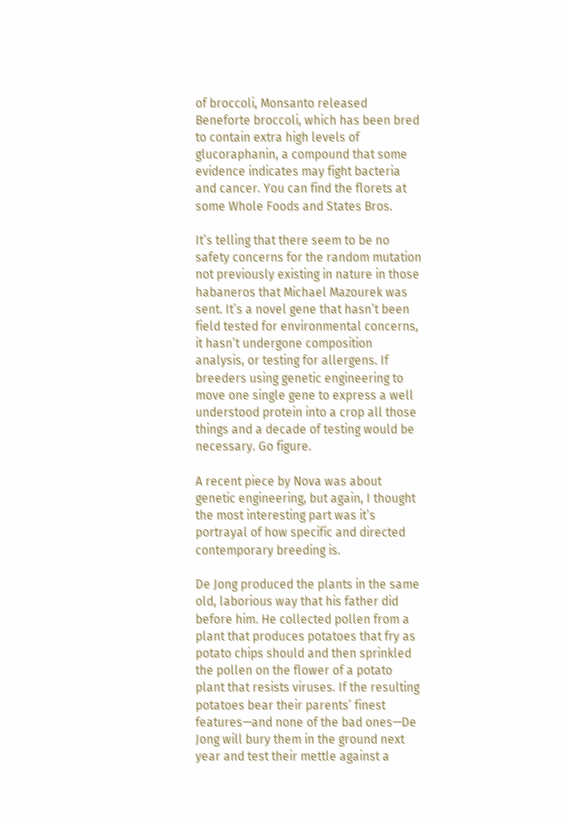of broccoli, Monsanto released Beneforte broccoli, which has been bred to contain extra high levels of glucoraphanin, a compound that some evidence indicates may fight bacteria and cancer. You can find the florets at some Whole Foods and States Bros.

It’s telling that there seem to be no safety concerns for the random mutation not previously existing in nature in those habaneros that Michael Mazourek was sent. It’s a novel gene that hasn’t been field tested for environmental concerns, it hasn’t undergone composition analysis, or testing for allergens. If breeders using genetic engineering to move one single gene to express a well understood protein into a crop all those things and a decade of testing would be necessary. Go figure.

A recent piece by Nova was about genetic engineering, but again, I thought the most interesting part was it’s portrayal of how specific and directed contemporary breeding is.

De Jong produced the plants in the same old, laborious way that his father did before him. He collected pollen from a plant that produces potatoes that fry as potato chips should and then sprinkled the pollen on the flower of a potato plant that resists viruses. If the resulting potatoes bear their parents’ finest features—and none of the bad ones—De Jong will bury them in the ground next year and test their mettle against a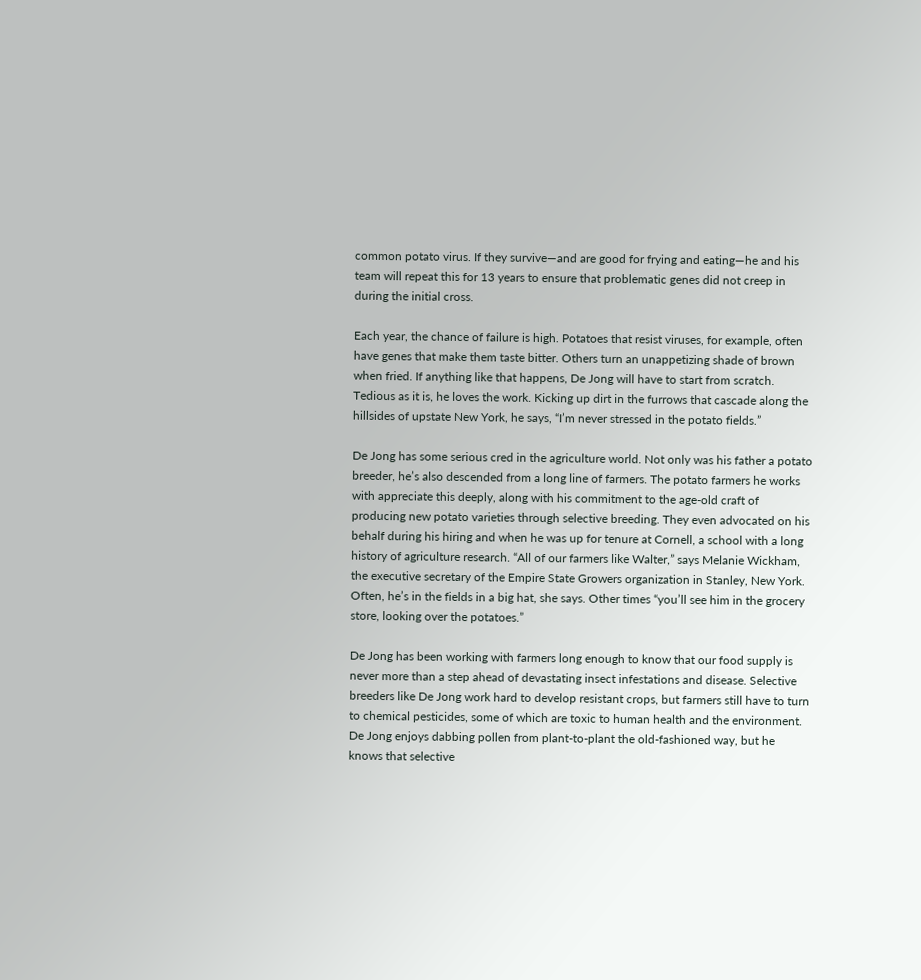common potato virus. If they survive—and are good for frying and eating—he and his team will repeat this for 13 years to ensure that problematic genes did not creep in during the initial cross.

Each year, the chance of failure is high. Potatoes that resist viruses, for example, often have genes that make them taste bitter. Others turn an unappetizing shade of brown when fried. If anything like that happens, De Jong will have to start from scratch. Tedious as it is, he loves the work. Kicking up dirt in the furrows that cascade along the hillsides of upstate New York, he says, “I’m never stressed in the potato fields.”

De Jong has some serious cred in the agriculture world. Not only was his father a potato breeder, he’s also descended from a long line of farmers. The potato farmers he works with appreciate this deeply, along with his commitment to the age-old craft of producing new potato varieties through selective breeding. They even advocated on his behalf during his hiring and when he was up for tenure at Cornell, a school with a long history of agriculture research. “All of our farmers like Walter,” says Melanie Wickham, the executive secretary of the Empire State Growers organization in Stanley, New York. Often, he’s in the fields in a big hat, she says. Other times “you’ll see him in the grocery store, looking over the potatoes.”

De Jong has been working with farmers long enough to know that our food supply is never more than a step ahead of devastating insect infestations and disease. Selective breeders like De Jong work hard to develop resistant crops, but farmers still have to turn to chemical pesticides, some of which are toxic to human health and the environment. De Jong enjoys dabbing pollen from plant-to-plant the old-fashioned way, but he knows that selective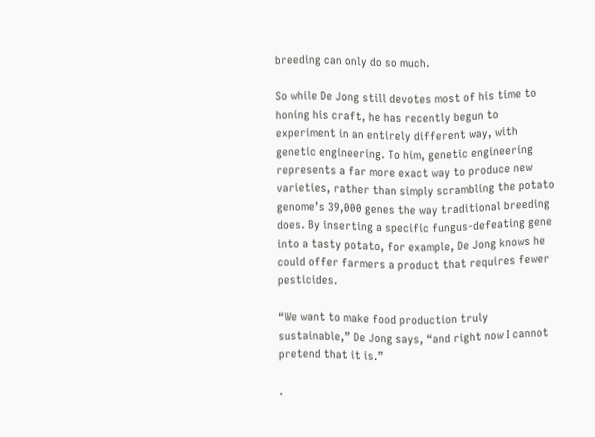breeding can only do so much.

So while De Jong still devotes most of his time to honing his craft, he has recently begun to experiment in an entirely different way, with genetic engineering. To him, genetic engineering represents a far more exact way to produce new varieties, rather than simply scrambling the potato genome’s 39,000 genes the way traditional breeding does. By inserting a specific fungus-defeating gene into a tasty potato, for example, De Jong knows he could offer farmers a product that requires fewer pesticides.

“We want to make food production truly sustainable,” De Jong says, “and right now I cannot pretend that it is.”

.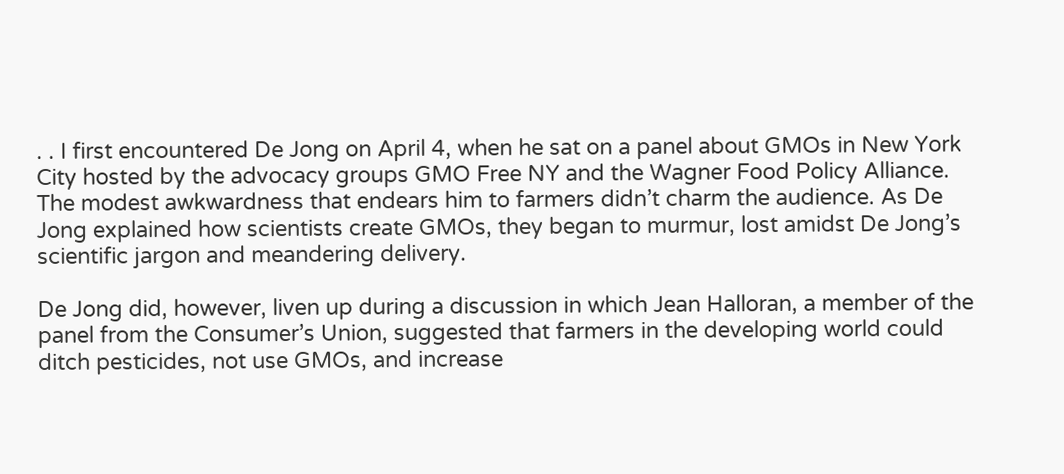. . I first encountered De Jong on April 4, when he sat on a panel about GMOs in New York City hosted by the advocacy groups GMO Free NY and the Wagner Food Policy Alliance. The modest awkwardness that endears him to farmers didn’t charm the audience. As De Jong explained how scientists create GMOs, they began to murmur, lost amidst De Jong’s scientific jargon and meandering delivery.

De Jong did, however, liven up during a discussion in which Jean Halloran, a member of the panel from the Consumer’s Union, suggested that farmers in the developing world could ditch pesticides, not use GMOs, and increase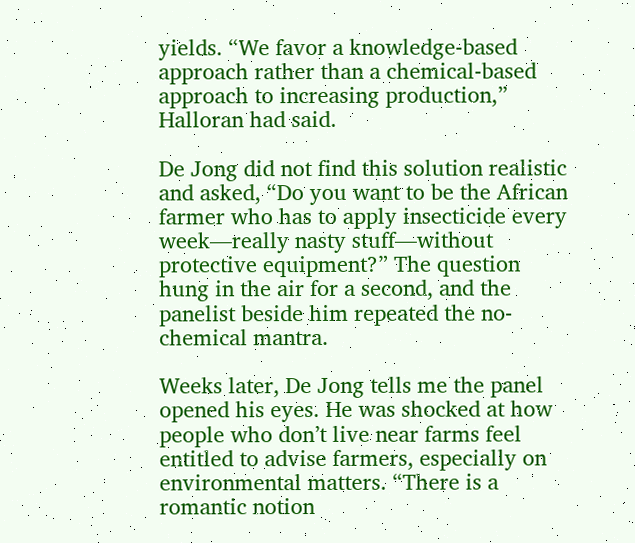yields. “We favor a knowledge-based approach rather than a chemical-based approach to increasing production,” Halloran had said.

De Jong did not find this solution realistic and asked, “Do you want to be the African farmer who has to apply insecticide every week—really nasty stuff—without protective equipment?” The question hung in the air for a second, and the panelist beside him repeated the no-chemical mantra.

Weeks later, De Jong tells me the panel opened his eyes. He was shocked at how people who don’t live near farms feel entitled to advise farmers, especially on environmental matters. “There is a romantic notion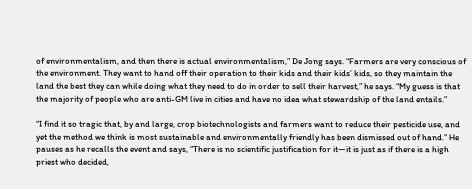of environmentalism, and then there is actual environmentalism,” De Jong says. “Farmers are very conscious of the environment. They want to hand off their operation to their kids and their kids’ kids, so they maintain the land the best they can while doing what they need to do in order to sell their harvest,” he says. “My guess is that the majority of people who are anti-GM live in cities and have no idea what stewardship of the land entails.”

“I find it so tragic that, by and large, crop biotechnologists and farmers want to reduce their pesticide use, and yet the method we think is most sustainable and environmentally friendly has been dismissed out of hand.” He pauses as he recalls the event and says, “There is no scientific justification for it—it is just as if there is a high priest who decided,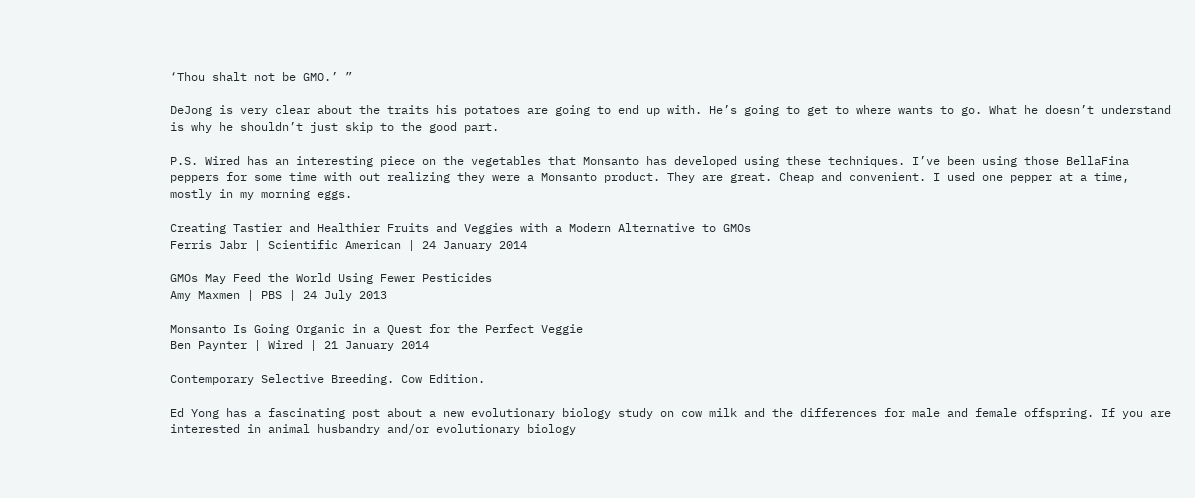‘Thou shalt not be GMO.’ ”

DeJong is very clear about the traits his potatoes are going to end up with. He’s going to get to where wants to go. What he doesn’t understand is why he shouldn’t just skip to the good part.

P.S. Wired has an interesting piece on the vegetables that Monsanto has developed using these techniques. I’ve been using those BellaFina peppers for some time with out realizing they were a Monsanto product. They are great. Cheap and convenient. I used one pepper at a time, mostly in my morning eggs.

Creating Tastier and Healthier Fruits and Veggies with a Modern Alternative to GMOs
Ferris Jabr | Scientific American | 24 January 2014

GMOs May Feed the World Using Fewer Pesticides
Amy Maxmen | PBS | 24 July 2013

Monsanto Is Going Organic in a Quest for the Perfect Veggie
Ben Paynter | Wired | 21 January 2014

Contemporary Selective Breeding. Cow Edition.

Ed Yong has a fascinating post about a new evolutionary biology study on cow milk and the differences for male and female offspring. If you are interested in animal husbandry and/or evolutionary biology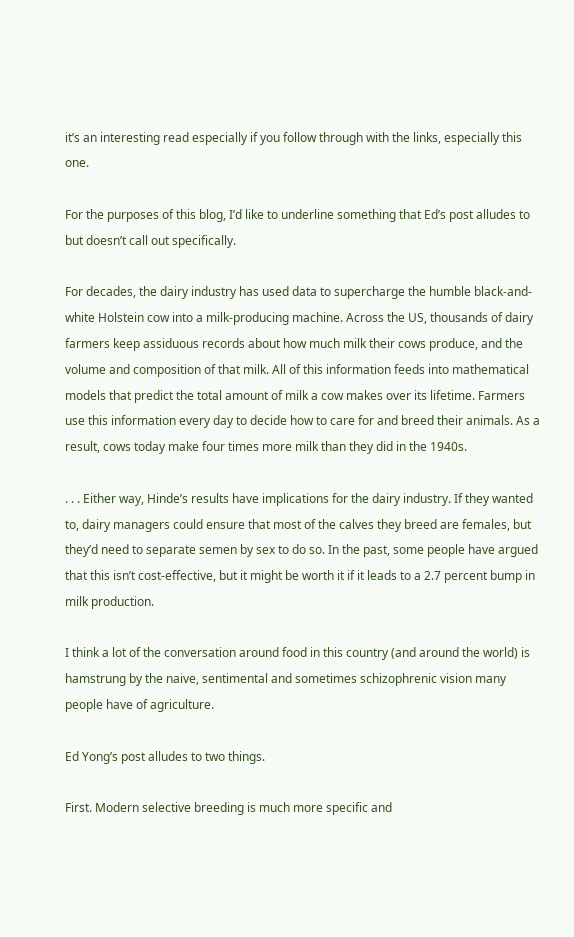it’s an interesting read especially if you follow through with the links, especially this one.

For the purposes of this blog, I’d like to underline something that Ed’s post alludes to but doesn’t call out specifically.

For decades, the dairy industry has used data to supercharge the humble black-and-white Holstein cow into a milk-producing machine. Across the US, thousands of dairy farmers keep assiduous records about how much milk their cows produce, and the volume and composition of that milk. All of this information feeds into mathematical models that predict the total amount of milk a cow makes over its lifetime. Farmers use this information every day to decide how to care for and breed their animals. As a result, cows today make four times more milk than they did in the 1940s.

. . . Either way, Hinde’s results have implications for the dairy industry. If they wanted to, dairy managers could ensure that most of the calves they breed are females, but they’d need to separate semen by sex to do so. In the past, some people have argued that this isn’t cost-effective, but it might be worth it if it leads to a 2.7 percent bump in milk production.

I think a lot of the conversation around food in this country (and around the world) is hamstrung by the naive, sentimental and sometimes schizophrenic vision many people have of agriculture.

Ed Yong’s post alludes to two things.

First. Modern selective breeding is much more specific and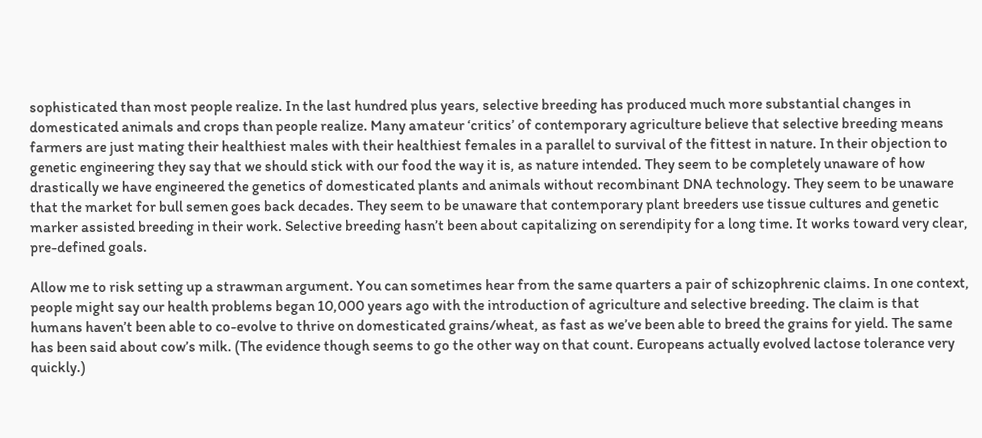sophisticated than most people realize. In the last hundred plus years, selective breeding has produced much more substantial changes in domesticated animals and crops than people realize. Many amateur ‘critics’ of contemporary agriculture believe that selective breeding means farmers are just mating their healthiest males with their healthiest females in a parallel to survival of the fittest in nature. In their objection to genetic engineering they say that we should stick with our food the way it is, as nature intended. They seem to be completely unaware of how drastically we have engineered the genetics of domesticated plants and animals without recombinant DNA technology. They seem to be unaware that the market for bull semen goes back decades. They seem to be unaware that contemporary plant breeders use tissue cultures and genetic marker assisted breeding in their work. Selective breeding hasn’t been about capitalizing on serendipity for a long time. It works toward very clear, pre-defined goals.

Allow me to risk setting up a strawman argument. You can sometimes hear from the same quarters a pair of schizophrenic claims. In one context, people might say our health problems began 10,000 years ago with the introduction of agriculture and selective breeding. The claim is that humans haven’t been able to co-evolve to thrive on domesticated grains/wheat, as fast as we’ve been able to breed the grains for yield. The same has been said about cow’s milk. (The evidence though seems to go the other way on that count. Europeans actually evolved lactose tolerance very quickly.)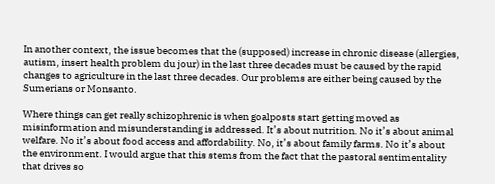In another context, the issue becomes that the (supposed) increase in chronic disease (allergies, autism, insert health problem du jour) in the last three decades must be caused by the rapid changes to agriculture in the last three decades. Our problems are either being caused by the Sumerians or Monsanto.

Where things can get really schizophrenic is when goalposts start getting moved as misinformation and misunderstanding is addressed. It’s about nutrition. No it’s about animal welfare. No it’s about food access and affordability. No, it’s about family farms. No it’s about the environment. I would argue that this stems from the fact that the pastoral sentimentality that drives so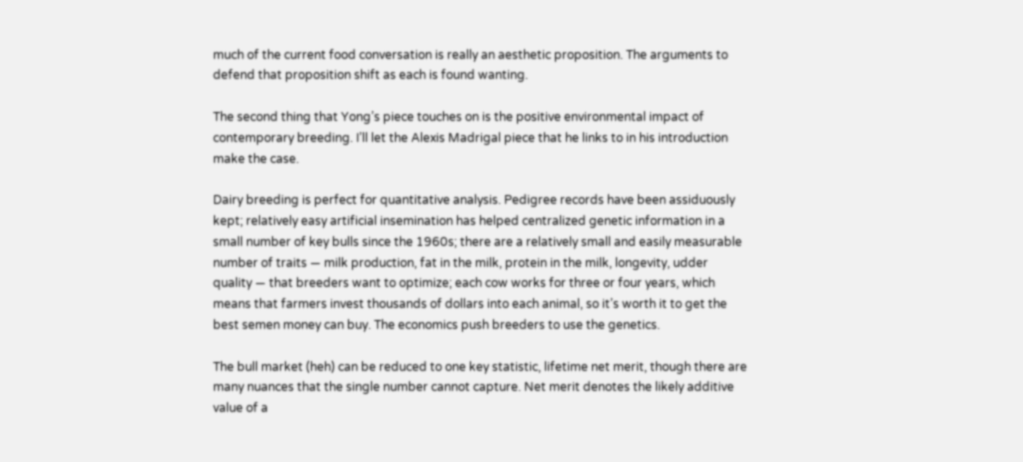much of the current food conversation is really an aesthetic proposition. The arguments to defend that proposition shift as each is found wanting.

The second thing that Yong’s piece touches on is the positive environmental impact of contemporary breeding. I’ll let the Alexis Madrigal piece that he links to in his introduction make the case.

Dairy breeding is perfect for quantitative analysis. Pedigree records have been assiduously kept; relatively easy artificial insemination has helped centralized genetic information in a small number of key bulls since the 1960s; there are a relatively small and easily measurable number of traits — milk production, fat in the milk, protein in the milk, longevity, udder quality — that breeders want to optimize; each cow works for three or four years, which means that farmers invest thousands of dollars into each animal, so it’s worth it to get the best semen money can buy. The economics push breeders to use the genetics.

The bull market (heh) can be reduced to one key statistic, lifetime net merit, though there are many nuances that the single number cannot capture. Net merit denotes the likely additive value of a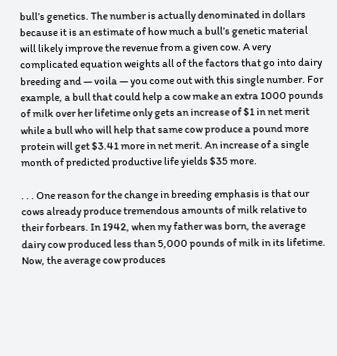bull’s genetics. The number is actually denominated in dollars because it is an estimate of how much a bull’s genetic material will likely improve the revenue from a given cow. A very complicated equation weights all of the factors that go into dairy breeding and — voila — you come out with this single number. For example, a bull that could help a cow make an extra 1000 pounds of milk over her lifetime only gets an increase of $1 in net merit while a bull who will help that same cow produce a pound more protein will get $3.41 more in net merit. An increase of a single month of predicted productive life yields $35 more.

. . . One reason for the change in breeding emphasis is that our cows already produce tremendous amounts of milk relative to their forbears. In 1942, when my father was born, the average dairy cow produced less than 5,000 pounds of milk in its lifetime. Now, the average cow produces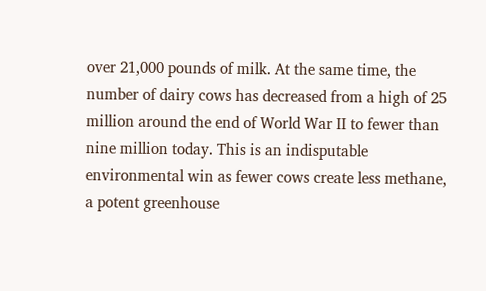over 21,000 pounds of milk. At the same time, the number of dairy cows has decreased from a high of 25 million around the end of World War II to fewer than nine million today. This is an indisputable environmental win as fewer cows create less methane, a potent greenhouse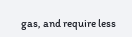gas, and require less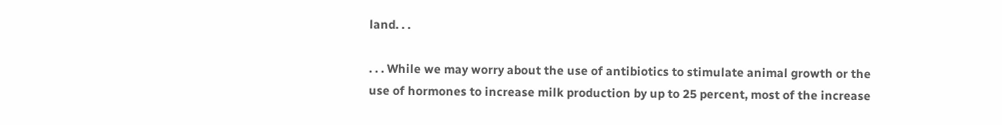land. . .

. . . While we may worry about the use of antibiotics to stimulate animal growth or the use of hormones to increase milk production by up to 25 percent, most of the increase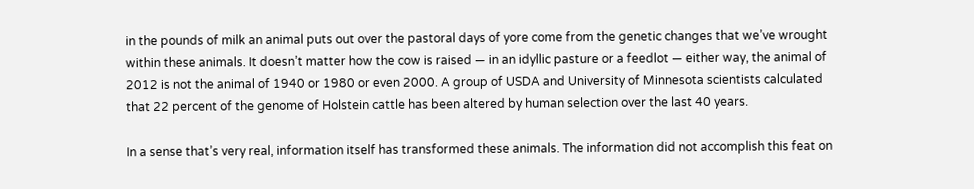in the pounds of milk an animal puts out over the pastoral days of yore come from the genetic changes that we’ve wrought within these animals. It doesn’t matter how the cow is raised — in an idyllic pasture or a feedlot — either way, the animal of 2012 is not the animal of 1940 or 1980 or even 2000. A group of USDA and University of Minnesota scientists calculated that 22 percent of the genome of Holstein cattle has been altered by human selection over the last 40 years.

In a sense that’s very real, information itself has transformed these animals. The information did not accomplish this feat on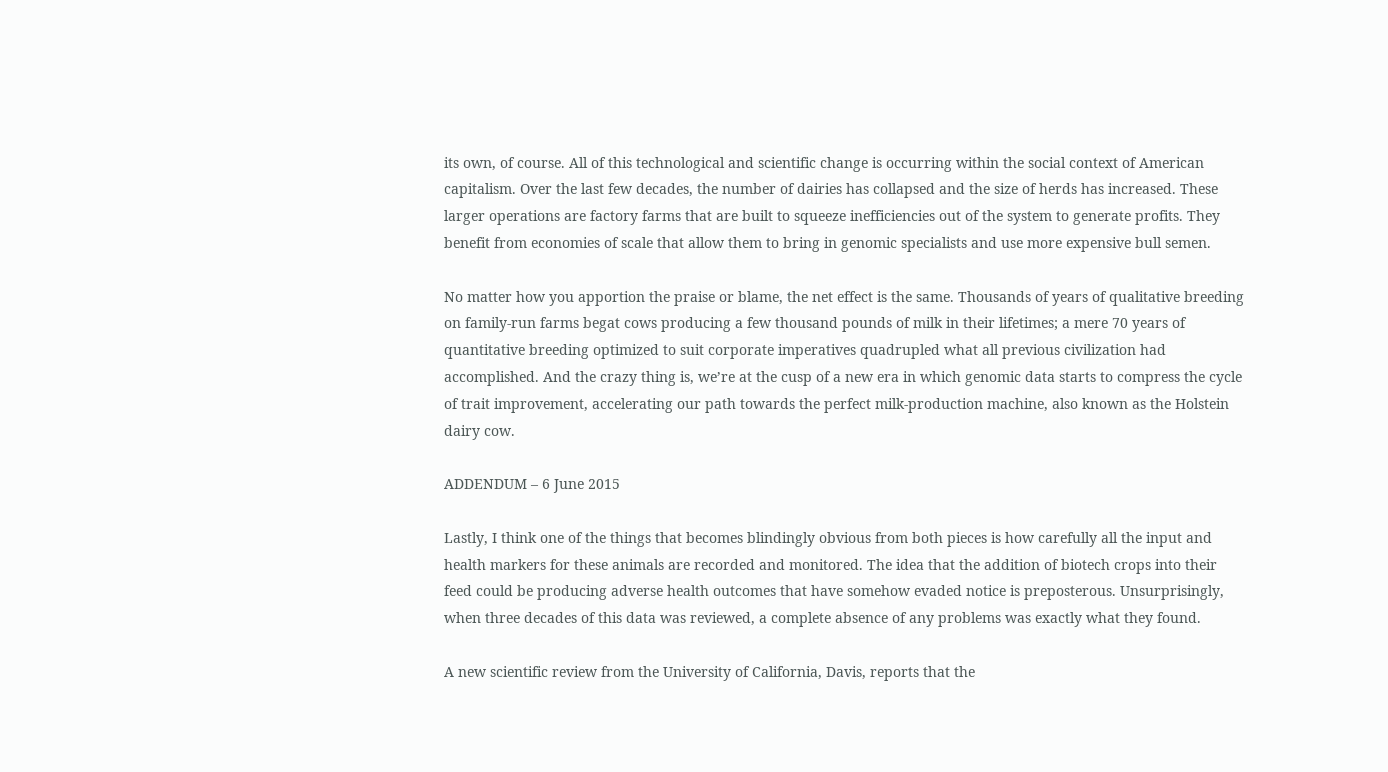its own, of course. All of this technological and scientific change is occurring within the social context of American capitalism. Over the last few decades, the number of dairies has collapsed and the size of herds has increased. These larger operations are factory farms that are built to squeeze inefficiencies out of the system to generate profits. They benefit from economies of scale that allow them to bring in genomic specialists and use more expensive bull semen.

No matter how you apportion the praise or blame, the net effect is the same. Thousands of years of qualitative breeding on family-run farms begat cows producing a few thousand pounds of milk in their lifetimes; a mere 70 years of quantitative breeding optimized to suit corporate imperatives quadrupled what all previous civilization had accomplished. And the crazy thing is, we’re at the cusp of a new era in which genomic data starts to compress the cycle of trait improvement, accelerating our path towards the perfect milk-production machine, also known as the Holstein dairy cow.

ADDENDUM – 6 June 2015

Lastly, I think one of the things that becomes blindingly obvious from both pieces is how carefully all the input and health markers for these animals are recorded and monitored. The idea that the addition of biotech crops into their feed could be producing adverse health outcomes that have somehow evaded notice is preposterous. Unsurprisingly, when three decades of this data was reviewed, a complete absence of any problems was exactly what they found.

A new scientific review from the University of California, Davis, reports that the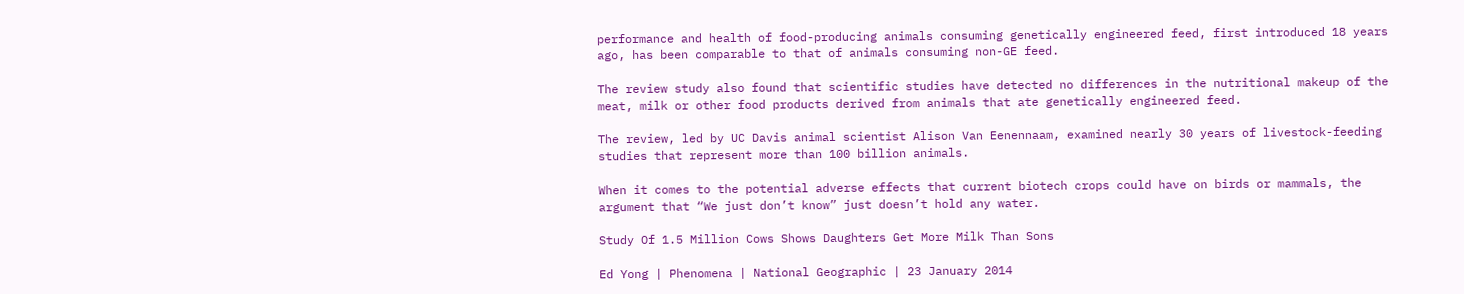performance and health of food-producing animals consuming genetically engineered feed, first introduced 18 years ago, has been comparable to that of animals consuming non-GE feed.

The review study also found that scientific studies have detected no differences in the nutritional makeup of the meat, milk or other food products derived from animals that ate genetically engineered feed.

The review, led by UC Davis animal scientist Alison Van Eenennaam, examined nearly 30 years of livestock-feeding studies that represent more than 100 billion animals.

When it comes to the potential adverse effects that current biotech crops could have on birds or mammals, the argument that “We just don’t know” just doesn’t hold any water.

Study Of 1.5 Million Cows Shows Daughters Get More Milk Than Sons

Ed Yong | Phenomena | National Geographic | 23 January 2014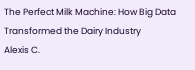The Perfect Milk Machine: How Big Data Transformed the Dairy Industry
Alexis C.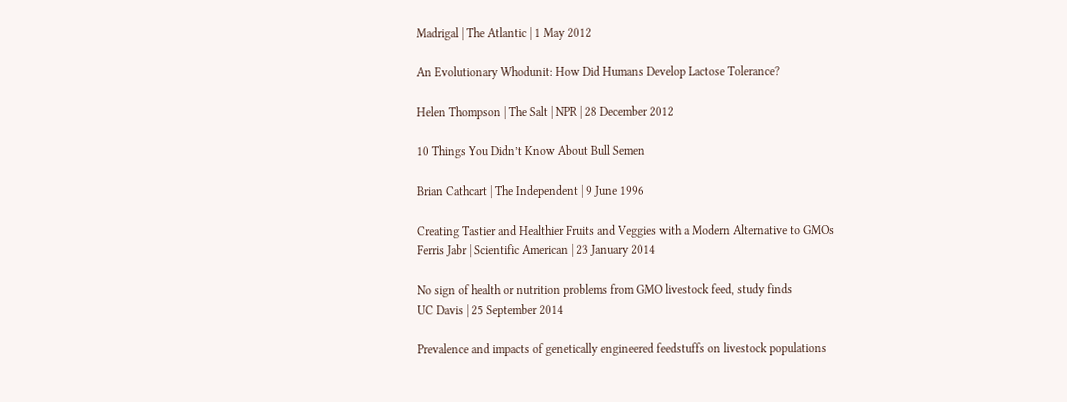Madrigal | The Atlantic | 1 May 2012

An Evolutionary Whodunit: How Did Humans Develop Lactose Tolerance?

Helen Thompson | The Salt | NPR | 28 December 2012

10 Things You Didn’t Know About Bull Semen

Brian Cathcart | The Independent | 9 June 1996

Creating Tastier and Healthier Fruits and Veggies with a Modern Alternative to GMOs
Ferris Jabr | Scientific American | 23 January 2014

No sign of health or nutrition problems from GMO livestock feed, study finds
UC Davis | 25 September 2014

Prevalence and impacts of genetically engineered feedstuffs on livestock populations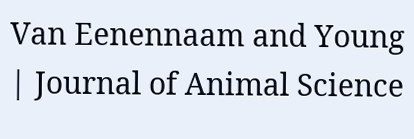Van Eenennaam and Young | Journal of Animal Science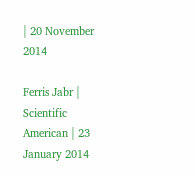| 20 November 2014

Ferris Jabr | Scientific American | 23 January 2014